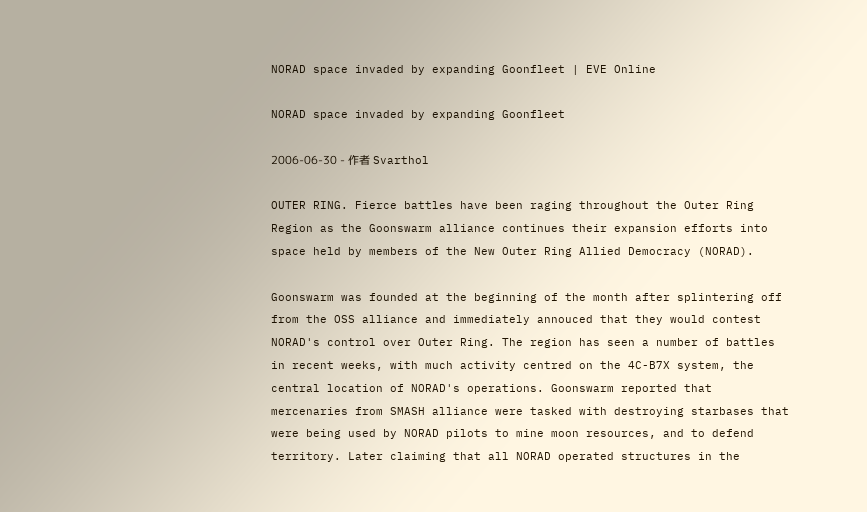NORAD space invaded by expanding Goonfleet | EVE Online

NORAD space invaded by expanding Goonfleet

2006-06-30 - 作者 Svarthol

OUTER RING. Fierce battles have been raging throughout the Outer Ring Region as the Goonswarm alliance continues their expansion efforts into space held by members of the New Outer Ring Allied Democracy (NORAD).

Goonswarm was founded at the beginning of the month after splintering off from the OSS alliance and immediately annouced that they would contest NORAD's control over Outer Ring. The region has seen a number of battles in recent weeks, with much activity centred on the 4C-B7X system, the central location of NORAD's operations. Goonswarm reported that mercenaries from SMASH alliance were tasked with destroying starbases that were being used by NORAD pilots to mine moon resources, and to defend territory. Later claiming that all NORAD operated structures in the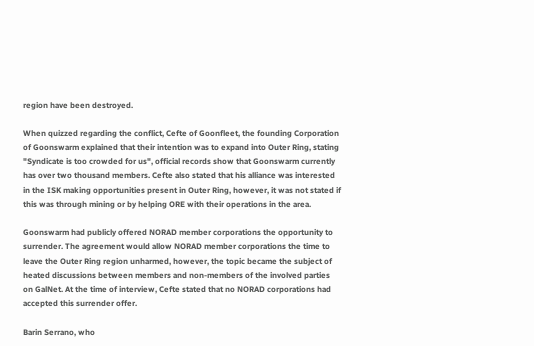region have been destroyed.

When quizzed regarding the conflict, Cefte of Goonfleet, the founding Corporation of Goonswarm explained that their intention was to expand into Outer Ring, stating "Syndicate is too crowded for us", official records show that Goonswarm currently has over two thousand members. Cefte also stated that his alliance was interested in the ISK making opportunities present in Outer Ring, however, it was not stated if this was through mining or by helping ORE with their operations in the area.

Goonswarm had publicly offered NORAD member corporations the opportunity to surrender. The agreement would allow NORAD member corporations the time to leave the Outer Ring region unharmed, however, the topic became the subject of heated discussions between members and non-members of the involved parties on GalNet. At the time of interview, Cefte stated that no NORAD corporations had accepted this surrender offer.

Barin Serrano, who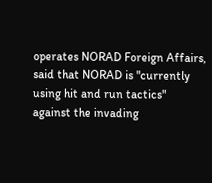operates NORAD Foreign Affairs, said that NORAD is "currently using hit and run tactics" against the invading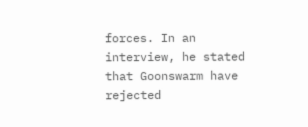forces. In an interview, he stated that Goonswarm have rejected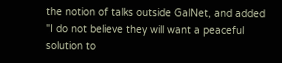the notion of talks outside GalNet, and added "I do not believe they will want a peaceful solution to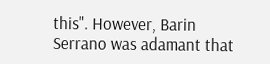this". However, Barin Serrano was adamant that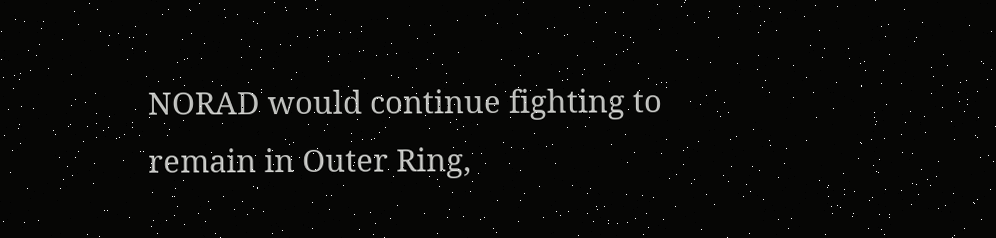NORAD would continue fighting to remain in Outer Ring,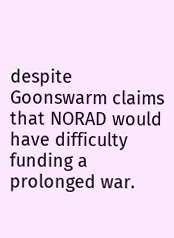despite Goonswarm claims that NORAD would have difficulty funding a prolonged war.